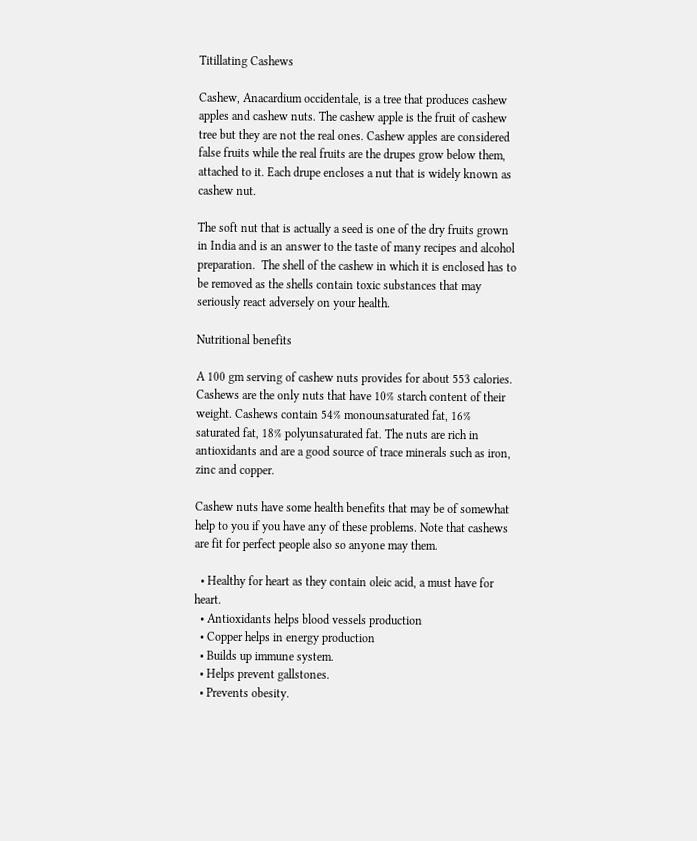Titillating Cashews

Cashew, Anacardium occidentale, is a tree that produces cashew apples and cashew nuts. The cashew apple is the fruit of cashew tree but they are not the real ones. Cashew apples are considered false fruits while the real fruits are the drupes grow below them, attached to it. Each drupe encloses a nut that is widely known as cashew nut.

The soft nut that is actually a seed is one of the dry fruits grown in India and is an answer to the taste of many recipes and alcohol preparation.  The shell of the cashew in which it is enclosed has to be removed as the shells contain toxic substances that may seriously react adversely on your health.

Nutritional benefits

A 100 gm serving of cashew nuts provides for about 553 calories. Cashews are the only nuts that have 10% starch content of their weight. Cashews contain 54% monounsaturated fat, 16% saturated fat, 18% polyunsaturated fat. The nuts are rich in antioxidants and are a good source of trace minerals such as iron, zinc and copper.

Cashew nuts have some health benefits that may be of somewhat help to you if you have any of these problems. Note that cashews are fit for perfect people also so anyone may them.

  • Healthy for heart as they contain oleic acid, a must have for heart.
  • Antioxidants helps blood vessels production
  • Copper helps in energy production
  • Builds up immune system.
  • Helps prevent gallstones.
  • Prevents obesity.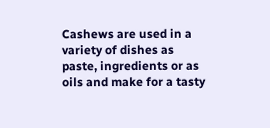Cashews are used in a variety of dishes as paste, ingredients or as oils and make for a tasty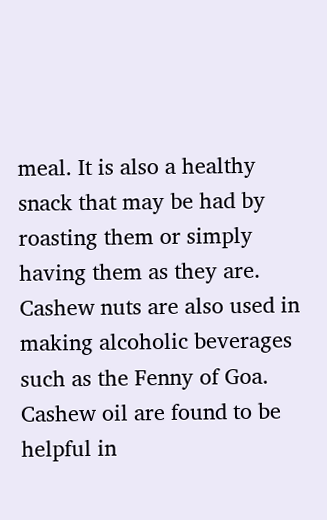meal. It is also a healthy snack that may be had by roasting them or simply having them as they are. Cashew nuts are also used in making alcoholic beverages such as the Fenny of Goa. Cashew oil are found to be helpful in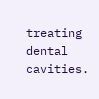treating dental cavities.